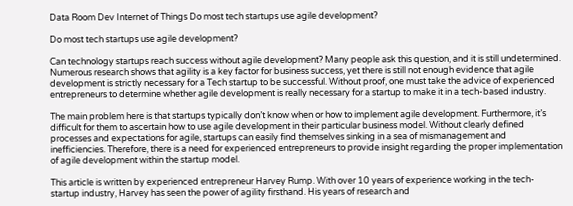Data Room Dev Internet of Things Do most tech startups use agile development?

Do most tech startups use agile development?

Can technology startups reach success without agile development? Many people ask this question, and it is still undetermined. Numerous research shows that agility is a key factor for business success, yet there is still not enough evidence that agile development is strictly necessary for a Tech startup to be successful. Without proof, one must take the advice of experienced entrepreneurs to determine whether agile development is really necessary for a startup to make it in a tech-based industry.

The main problem here is that startups typically don’t know when or how to implement agile development. Furthermore, it’s difficult for them to ascertain how to use agile development in their particular business model. Without clearly defined processes and expectations for agile, startups can easily find themselves sinking in a sea of mismanagement and inefficiencies. Therefore, there is a need for experienced entrepreneurs to provide insight regarding the proper implementation of agile development within the startup model.

This article is written by experienced entrepreneur Harvey Rump. With over 10 years of experience working in the tech-startup industry, Harvey has seen the power of agility firsthand. His years of research and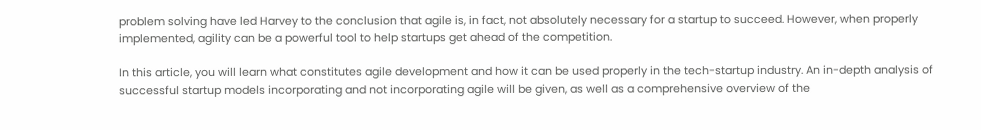problem solving have led Harvey to the conclusion that agile is, in fact, not absolutely necessary for a startup to succeed. However, when properly implemented, agility can be a powerful tool to help startups get ahead of the competition.

In this article, you will learn what constitutes agile development and how it can be used properly in the tech-startup industry. An in-depth analysis of successful startup models incorporating and not incorporating agile will be given, as well as a comprehensive overview of the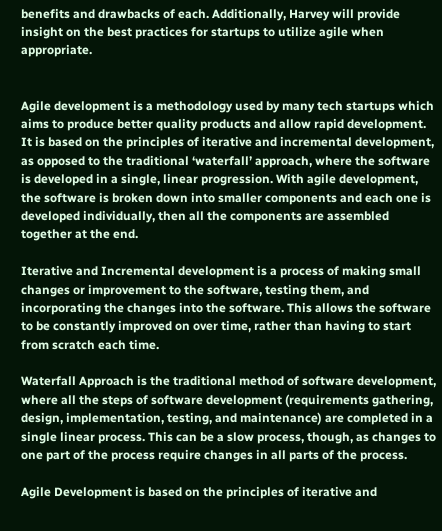benefits and drawbacks of each. Additionally, Harvey will provide insight on the best practices for startups to utilize agile when appropriate.


Agile development is a methodology used by many tech startups which aims to produce better quality products and allow rapid development. It is based on the principles of iterative and incremental development, as opposed to the traditional ‘waterfall’ approach, where the software is developed in a single, linear progression. With agile development, the software is broken down into smaller components and each one is developed individually, then all the components are assembled together at the end.

Iterative and Incremental development is a process of making small changes or improvement to the software, testing them, and incorporating the changes into the software. This allows the software to be constantly improved on over time, rather than having to start from scratch each time.

Waterfall Approach is the traditional method of software development, where all the steps of software development (requirements gathering, design, implementation, testing, and maintenance) are completed in a single linear process. This can be a slow process, though, as changes to one part of the process require changes in all parts of the process.

Agile Development is based on the principles of iterative and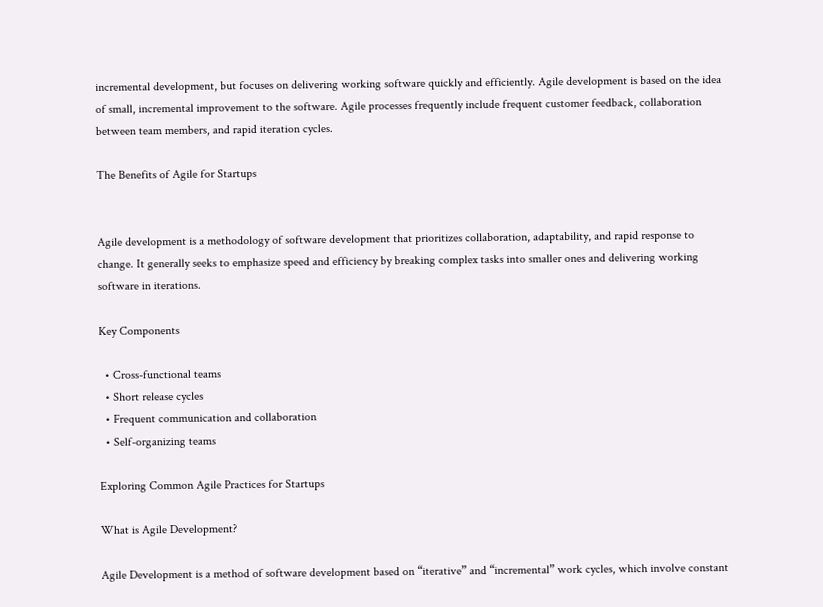incremental development, but focuses on delivering working software quickly and efficiently. Agile development is based on the idea of small, incremental improvement to the software. Agile processes frequently include frequent customer feedback, collaboration between team members, and rapid iteration cycles.

The Benefits of Agile for Startups


Agile development is a methodology of software development that prioritizes collaboration, adaptability, and rapid response to change. It generally seeks to emphasize speed and efficiency by breaking complex tasks into smaller ones and delivering working software in iterations.

Key Components

  • Cross-functional teams
  • Short release cycles
  • Frequent communication and collaboration
  • Self-organizing teams

Exploring Common Agile Practices for Startups

What is Agile Development?

Agile Development is a method of software development based on “iterative” and “incremental” work cycles, which involve constant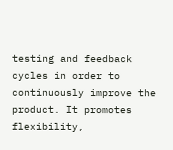testing and feedback cycles in order to continuously improve the product. It promotes flexibility,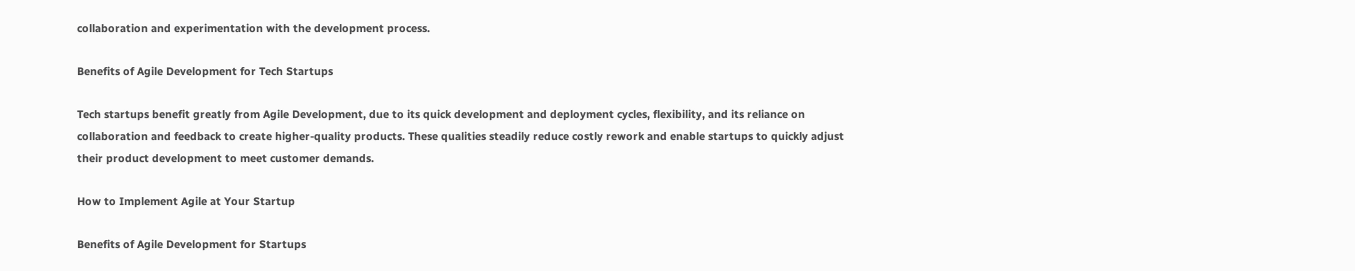collaboration and experimentation with the development process.

Benefits of Agile Development for Tech Startups

Tech startups benefit greatly from Agile Development, due to its quick development and deployment cycles, flexibility, and its reliance on collaboration and feedback to create higher-quality products. These qualities steadily reduce costly rework and enable startups to quickly adjust their product development to meet customer demands.

How to Implement Agile at Your Startup

Benefits of Agile Development for Startups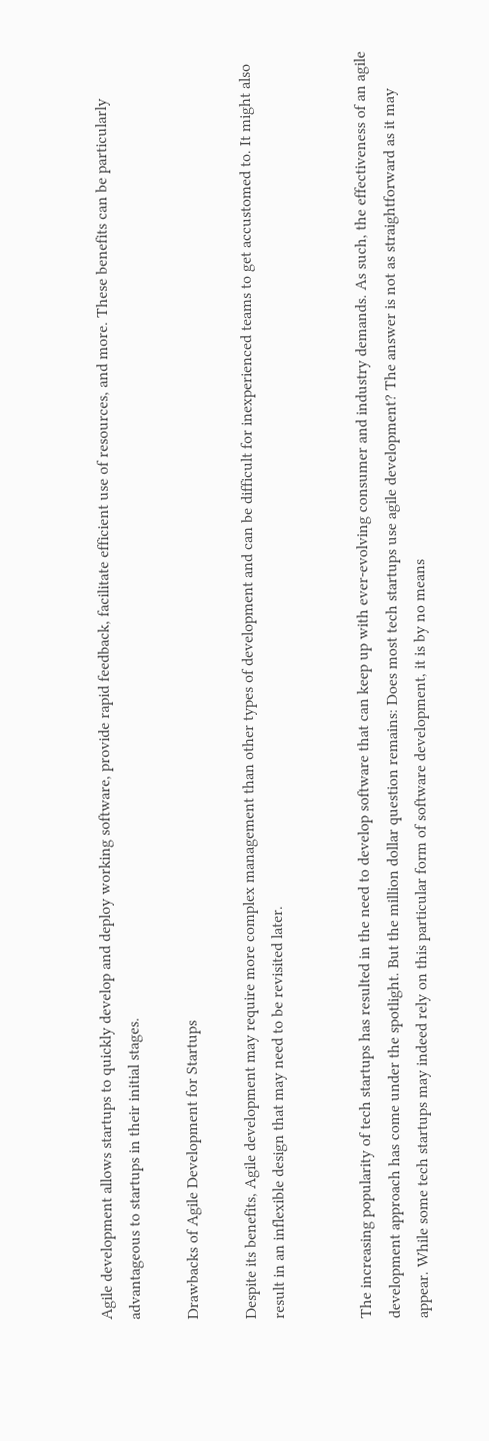Agile development allows startups to quickly develop and deploy working software, provide rapid feedback, facilitate efficient use of resources, and more. These benefits can be particularly advantageous to startups in their initial stages.

Drawbacks of Agile Development for Startups

Despite its benefits, Agile development may require more complex management than other types of development and can be difficult for inexperienced teams to get accustomed to. It might also result in an inflexible design that may need to be revisited later.


The increasing popularity of tech startups has resulted in the need to develop software that can keep up with ever-evolving consumer and industry demands. As such, the effectiveness of an agile development approach has come under the spotlight. But the million dollar question remains: Does most tech startups use agile development? The answer is not as straightforward as it may appear. While some tech startups may indeed rely on this particular form of software development, it is by no means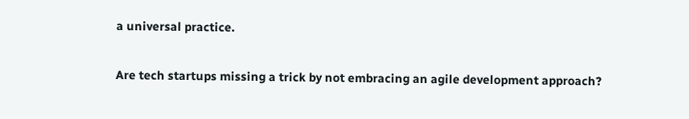a universal practice.

Are tech startups missing a trick by not embracing an agile development approach?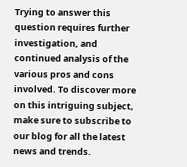Trying to answer this question requires further investigation, and continued analysis of the various pros and cons involved. To discover more on this intriguing subject, make sure to subscribe to our blog for all the latest news and trends.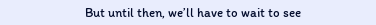But until then, we’ll have to wait to see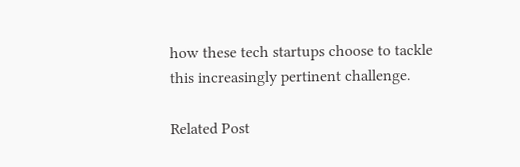how these tech startups choose to tackle this increasingly pertinent challenge.

Related Post